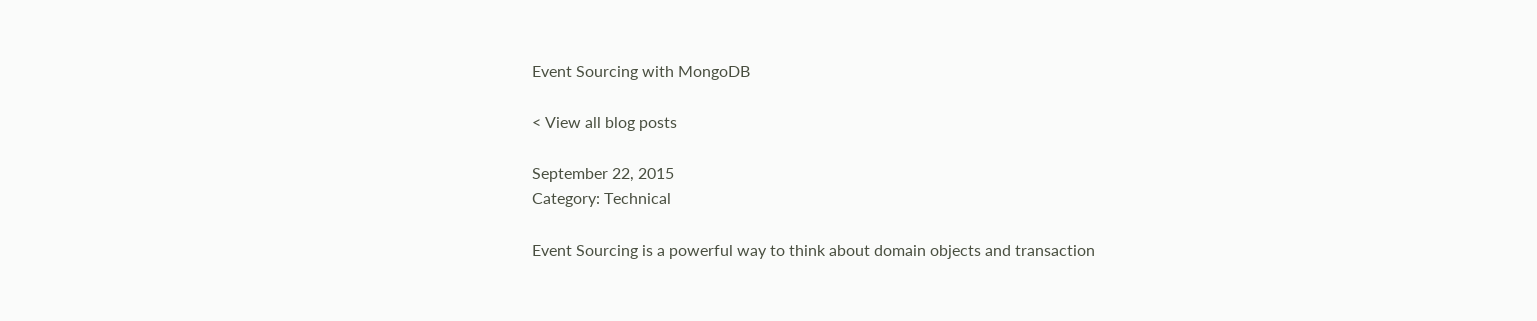Event Sourcing with MongoDB

< View all blog posts

September 22, 2015
Category: Technical

Event Sourcing is a powerful way to think about domain objects and transaction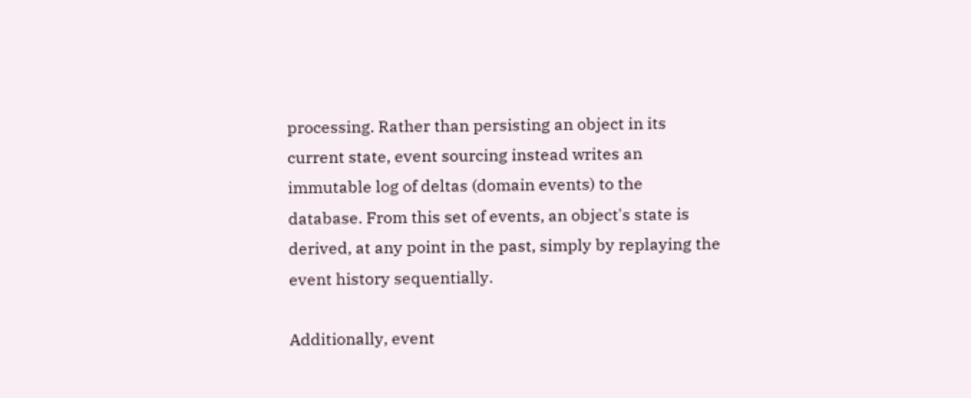processing. Rather than persisting an object in its current state, event sourcing instead writes an immutable log of deltas (domain events) to the database. From this set of events, an object's state is derived, at any point in the past, simply by replaying the event history sequentially.

Additionally, event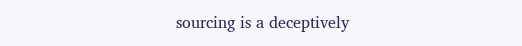sourcing is a deceptively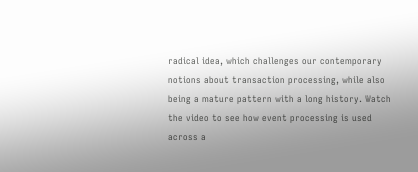radical idea, which challenges our contemporary notions about transaction processing, while also being a mature pattern with a long history. Watch the video to see how event processing is used across a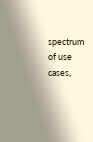spectrum of use cases,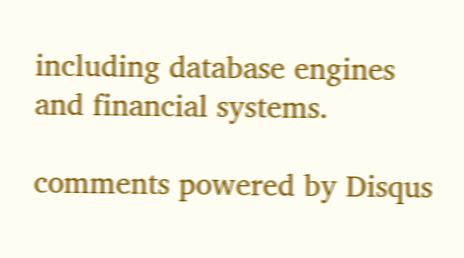including database engines and financial systems.

comments powered by Disqus